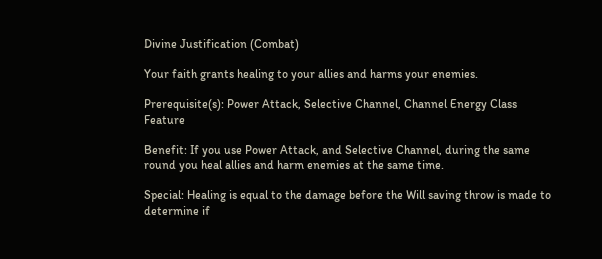Divine Justification (Combat)

Your faith grants healing to your allies and harms your enemies.

Prerequisite(s): Power Attack, Selective Channel, Channel Energy Class Feature

Benefit: If you use Power Attack, and Selective Channel, during the same round you heal allies and harm enemies at the same time.

Special: Healing is equal to the damage before the Will saving throw is made to determine if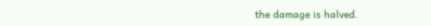the damage is halved.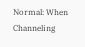Normal: When Channeling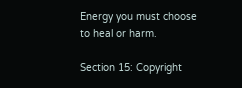Energy you must choose to heal or harm.

Section 15: Copyright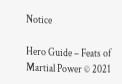Notice

Hero Guide – Feats of Martial Power © 2021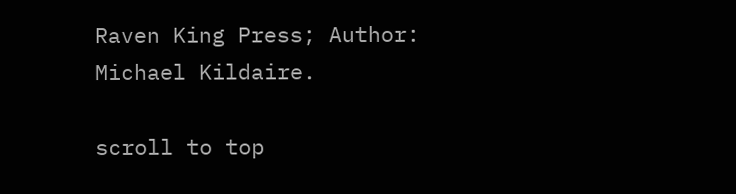Raven King Press; Author: Michael Kildaire.

scroll to top